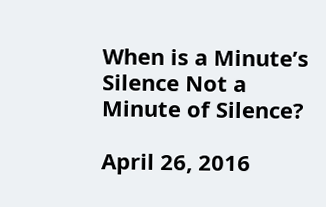When is a Minute’s Silence Not a Minute of Silence?

April 26, 2016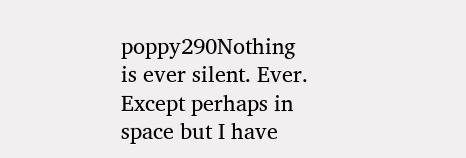poppy290Nothing is ever silent. Ever. Except perhaps in space but I have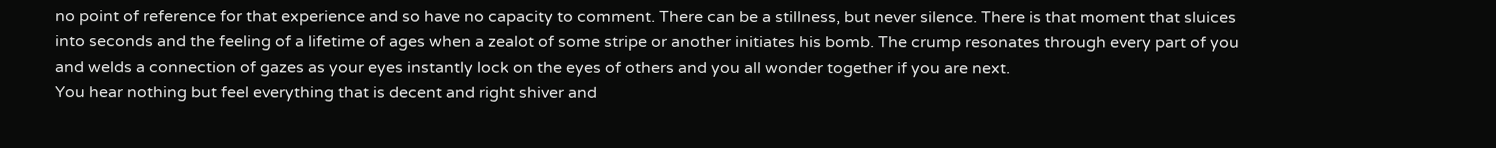no point of reference for that experience and so have no capacity to comment. There can be a stillness, but never silence. There is that moment that sluices into seconds and the feeling of a lifetime of ages when a zealot of some stripe or another initiates his bomb. The crump resonates through every part of you and welds a connection of gazes as your eyes instantly lock on the eyes of others and you all wonder together if you are next.
You hear nothing but feel everything that is decent and right shiver and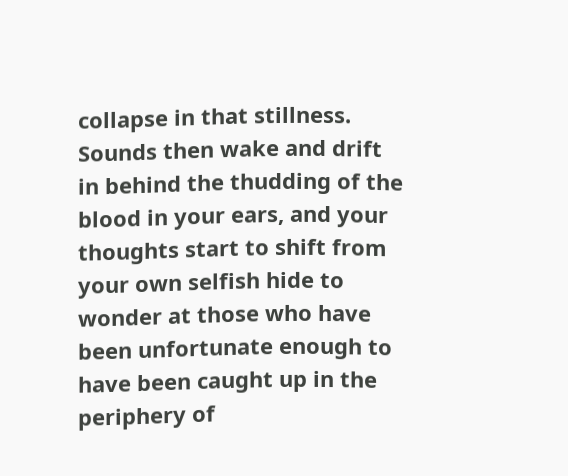collapse in that stillness. Sounds then wake and drift in behind the thudding of the blood in your ears, and your thoughts start to shift from your own selfish hide to wonder at those who have been unfortunate enough to have been caught up in the periphery of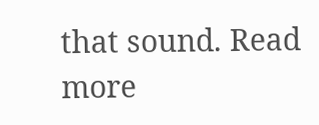that sound. Read more